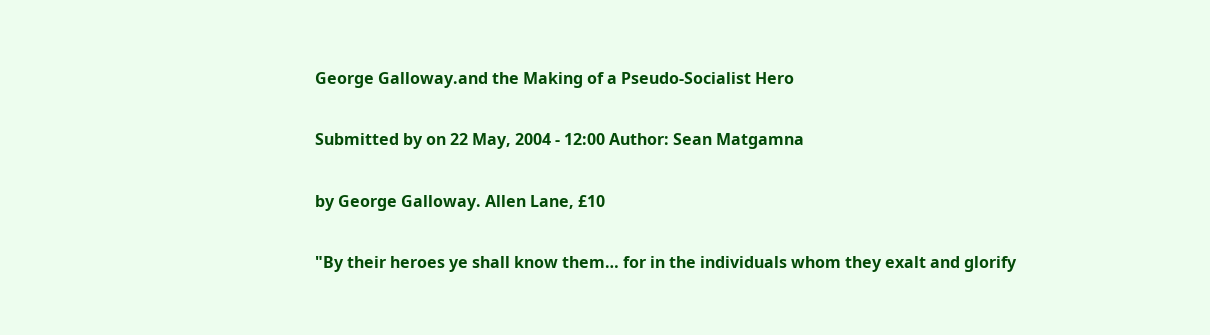George Galloway.and the Making of a Pseudo-Socialist Hero

Submitted by on 22 May, 2004 - 12:00 Author: Sean Matgamna

by George Galloway. Allen Lane, £10

"By their heroes ye shall know them… for in the individuals whom they exalt and glorify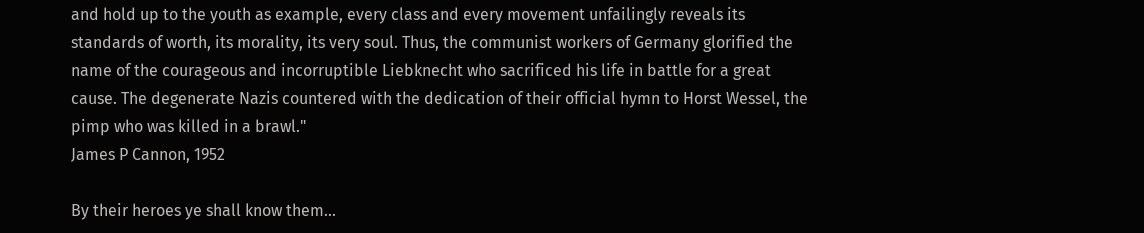and hold up to the youth as example, every class and every movement unfailingly reveals its standards of worth, its morality, its very soul. Thus, the communist workers of Germany glorified the name of the courageous and incorruptible Liebknecht who sacrificed his life in battle for a great cause. The degenerate Nazis countered with the dedication of their official hymn to Horst Wessel, the pimp who was killed in a brawl."
James P Cannon, 1952

By their heroes ye shall know them...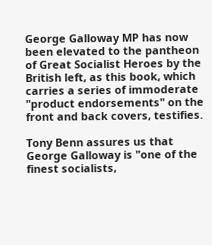George Galloway MP has now been elevated to the pantheon of Great Socialist Heroes by the British left, as this book, which carries a series of immoderate "product endorsements" on the front and back covers, testifies.

Tony Benn assures us that George Galloway is "one of the finest socialists,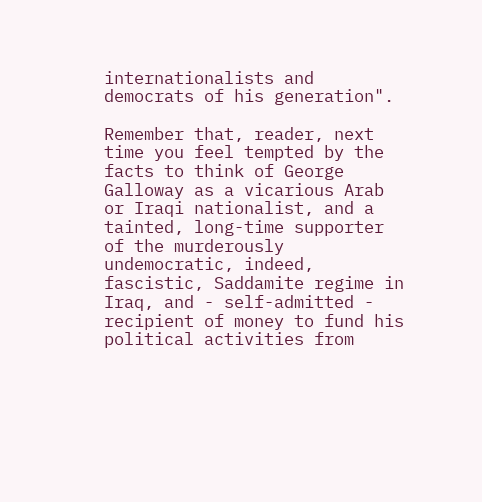internationalists and democrats of his generation".

Remember that, reader, next time you feel tempted by the facts to think of George Galloway as a vicarious Arab or Iraqi nationalist, and a tainted, long-time supporter of the murderously undemocratic, indeed, fascistic, Saddamite regime in Iraq, and - self-admitted - recipient of money to fund his political activities from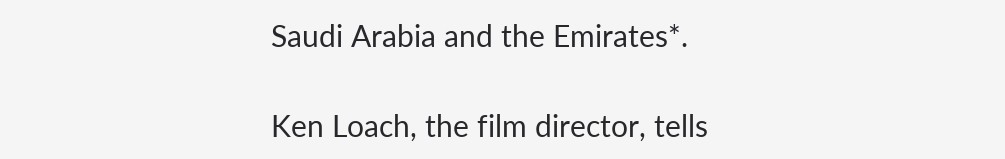Saudi Arabia and the Emirates*.

Ken Loach, the film director, tells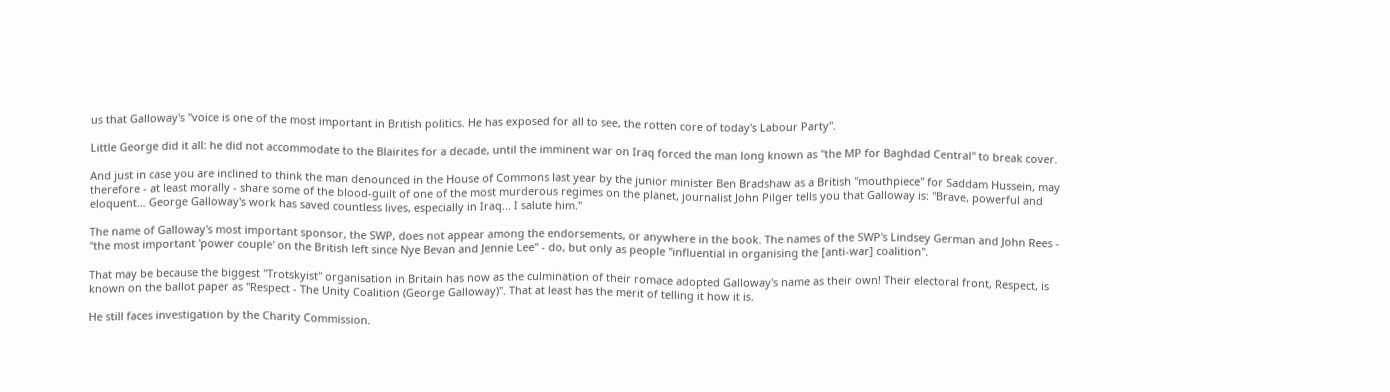us that Galloway's "voice is one of the most important in British politics. He has exposed for all to see, the rotten core of today's Labour Party".

Little George did it all: he did not accommodate to the Blairites for a decade, until the imminent war on Iraq forced the man long known as "the MP for Baghdad Central" to break cover.

And just in case you are inclined to think the man denounced in the House of Commons last year by the junior minister Ben Bradshaw as a British "mouthpiece" for Saddam Hussein, may therefore - at least morally - share some of the blood-guilt of one of the most murderous regimes on the planet, journalist John Pilger tells you that Galloway is: "Brave, powerful and eloquent… George Galloway's work has saved countless lives, especially in Iraq... I salute him."

The name of Galloway's most important sponsor, the SWP, does not appear among the endorsements, or anywhere in the book. The names of the SWP's Lindsey German and John Rees - "the most important 'power couple' on the British left since Nye Bevan and Jennie Lee" - do, but only as people "influential in organising the [anti-war] coalition".

That may be because the biggest "Trotskyist" organisation in Britain has now as the culmination of their romace adopted Galloway's name as their own! Their electoral front, Respect, is known on the ballot paper as "Respect - The Unity Coalition (George Galloway)". That at least has the merit of telling it how it is.

He still faces investigation by the Charity Commission.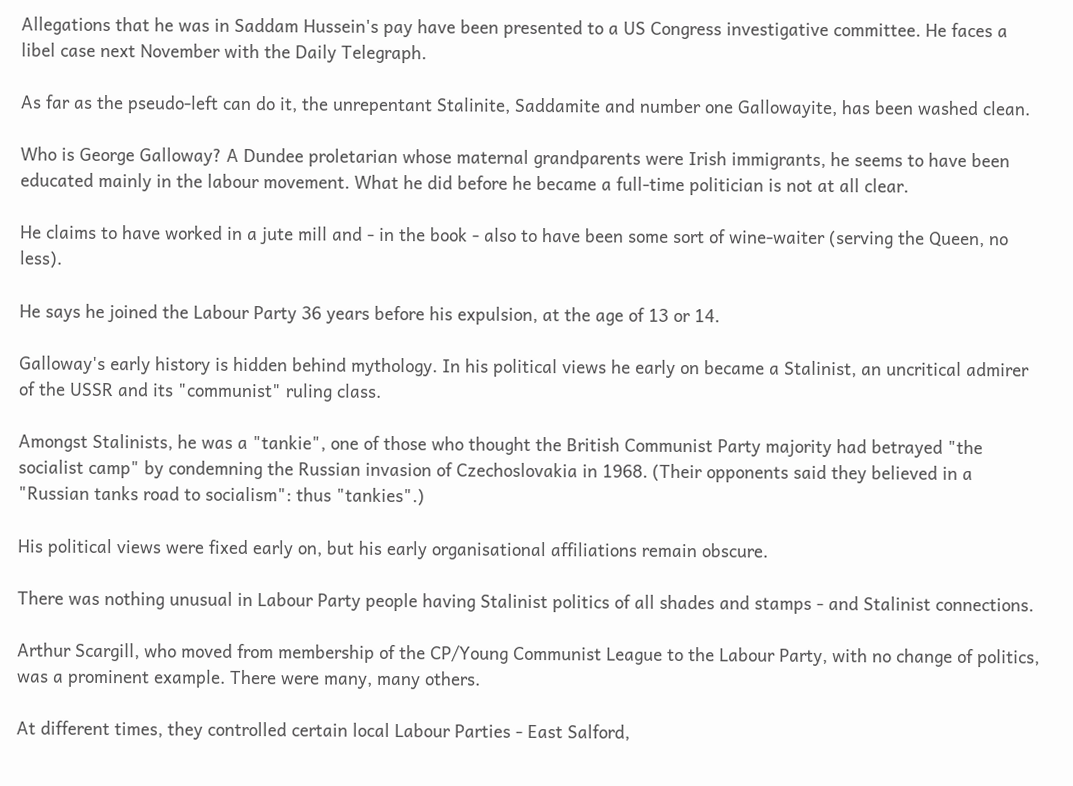Allegations that he was in Saddam Hussein's pay have been presented to a US Congress investigative committee. He faces a libel case next November with the Daily Telegraph.

As far as the pseudo-left can do it, the unrepentant Stalinite, Saddamite and number one Gallowayite, has been washed clean.

Who is George Galloway? A Dundee proletarian whose maternal grandparents were Irish immigrants, he seems to have been educated mainly in the labour movement. What he did before he became a full-time politician is not at all clear.

He claims to have worked in a jute mill and - in the book - also to have been some sort of wine-waiter (serving the Queen, no less).

He says he joined the Labour Party 36 years before his expulsion, at the age of 13 or 14.

Galloway's early history is hidden behind mythology. In his political views he early on became a Stalinist, an uncritical admirer of the USSR and its "communist" ruling class.

Amongst Stalinists, he was a "tankie", one of those who thought the British Communist Party majority had betrayed "the socialist camp" by condemning the Russian invasion of Czechoslovakia in 1968. (Their opponents said they believed in a "Russian tanks road to socialism": thus "tankies".)

His political views were fixed early on, but his early organisational affiliations remain obscure.

There was nothing unusual in Labour Party people having Stalinist politics of all shades and stamps - and Stalinist connections.

Arthur Scargill, who moved from membership of the CP/Young Communist League to the Labour Party, with no change of politics, was a prominent example. There were many, many others.

At different times, they controlled certain local Labour Parties - East Salford,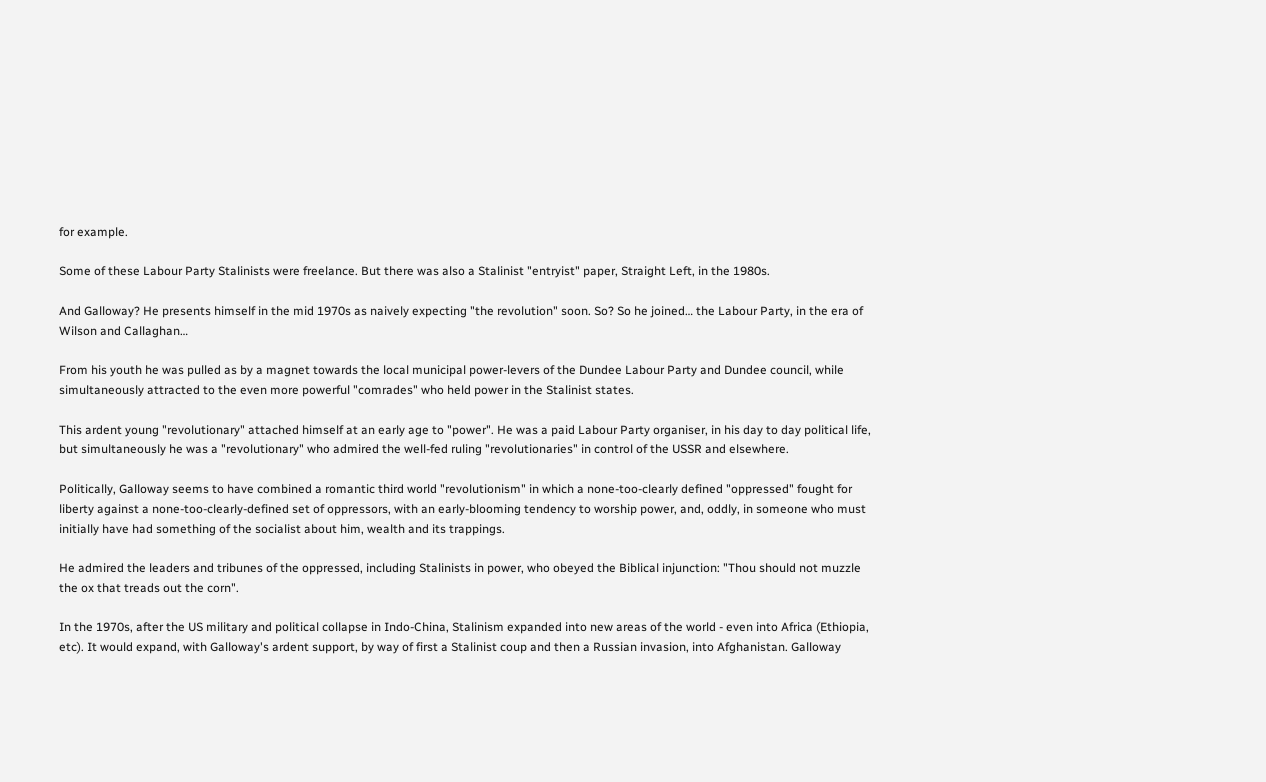for example.

Some of these Labour Party Stalinists were freelance. But there was also a Stalinist "entryist" paper, Straight Left, in the 1980s.

And Galloway? He presents himself in the mid 1970s as naively expecting "the revolution" soon. So? So he joined… the Labour Party, in the era of Wilson and Callaghan…

From his youth he was pulled as by a magnet towards the local municipal power-levers of the Dundee Labour Party and Dundee council, while simultaneously attracted to the even more powerful "comrades" who held power in the Stalinist states.

This ardent young "revolutionary" attached himself at an early age to "power". He was a paid Labour Party organiser, in his day to day political life, but simultaneously he was a "revolutionary" who admired the well-fed ruling "revolutionaries" in control of the USSR and elsewhere.

Politically, Galloway seems to have combined a romantic third world "revolutionism" in which a none-too-clearly defined "oppressed" fought for liberty against a none-too-clearly-defined set of oppressors, with an early-blooming tendency to worship power, and, oddly, in someone who must initially have had something of the socialist about him, wealth and its trappings.

He admired the leaders and tribunes of the oppressed, including Stalinists in power, who obeyed the Biblical injunction: "Thou should not muzzle the ox that treads out the corn".

In the 1970s, after the US military and political collapse in Indo-China, Stalinism expanded into new areas of the world - even into Africa (Ethiopia, etc). It would expand, with Galloway's ardent support, by way of first a Stalinist coup and then a Russian invasion, into Afghanistan. Galloway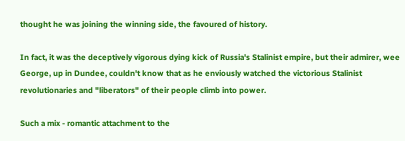thought he was joining the winning side, the favoured of history.

In fact, it was the deceptively vigorous dying kick of Russia's Stalinist empire, but their admirer, wee George, up in Dundee, couldn't know that as he enviously watched the victorious Stalinist revolutionaries and "liberators" of their people climb into power.

Such a mix - romantic attachment to the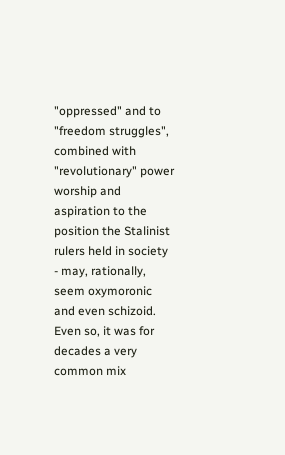"oppressed" and to "freedom struggles", combined with "revolutionary" power worship and aspiration to the position the Stalinist rulers held in society - may, rationally, seem oxymoronic and even schizoid. Even so, it was for decades a very common mix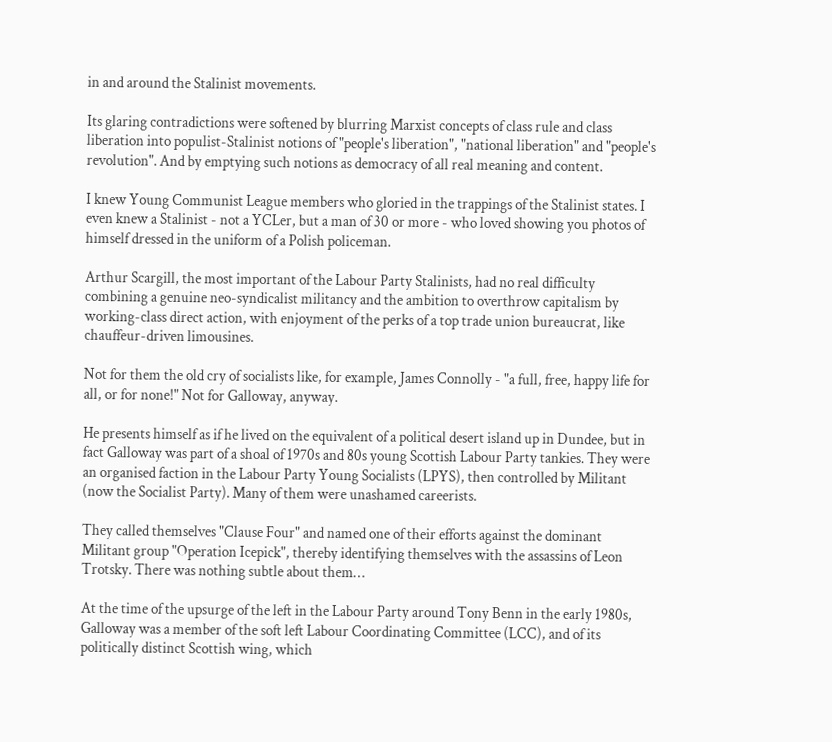in and around the Stalinist movements.

Its glaring contradictions were softened by blurring Marxist concepts of class rule and class liberation into populist-Stalinist notions of "people's liberation", "national liberation" and "people's revolution". And by emptying such notions as democracy of all real meaning and content.

I knew Young Communist League members who gloried in the trappings of the Stalinist states. I even knew a Stalinist - not a YCLer, but a man of 30 or more - who loved showing you photos of himself dressed in the uniform of a Polish policeman.

Arthur Scargill, the most important of the Labour Party Stalinists, had no real difficulty combining a genuine neo-syndicalist militancy and the ambition to overthrow capitalism by working-class direct action, with enjoyment of the perks of a top trade union bureaucrat, like chauffeur-driven limousines.

Not for them the old cry of socialists like, for example, James Connolly - "a full, free, happy life for all, or for none!" Not for Galloway, anyway.

He presents himself as if he lived on the equivalent of a political desert island up in Dundee, but in fact Galloway was part of a shoal of 1970s and 80s young Scottish Labour Party tankies. They were an organised faction in the Labour Party Young Socialists (LPYS), then controlled by Militant (now the Socialist Party). Many of them were unashamed careerists.

They called themselves "Clause Four" and named one of their efforts against the dominant Militant group "Operation Icepick", thereby identifying themselves with the assassins of Leon Trotsky. There was nothing subtle about them…

At the time of the upsurge of the left in the Labour Party around Tony Benn in the early 1980s, Galloway was a member of the soft left Labour Coordinating Committee (LCC), and of its politically distinct Scottish wing, which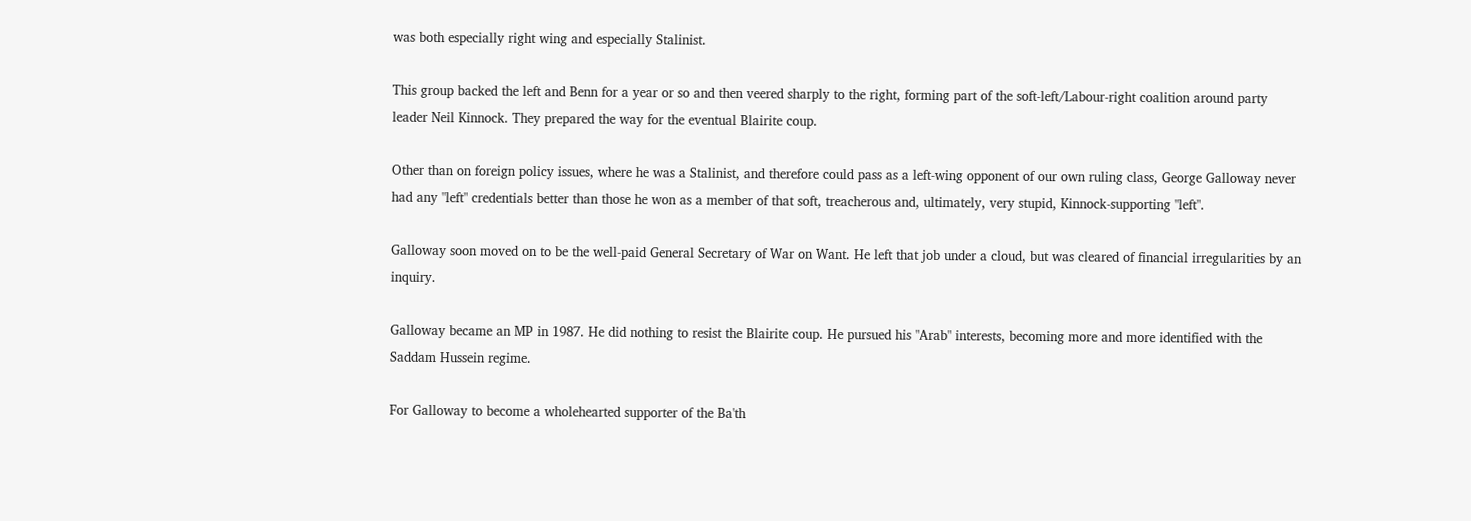was both especially right wing and especially Stalinist.

This group backed the left and Benn for a year or so and then veered sharply to the right, forming part of the soft-left/Labour-right coalition around party leader Neil Kinnock. They prepared the way for the eventual Blairite coup.

Other than on foreign policy issues, where he was a Stalinist, and therefore could pass as a left-wing opponent of our own ruling class, George Galloway never had any "left" credentials better than those he won as a member of that soft, treacherous and, ultimately, very stupid, Kinnock-supporting "left".

Galloway soon moved on to be the well-paid General Secretary of War on Want. He left that job under a cloud, but was cleared of financial irregularities by an inquiry.

Galloway became an MP in 1987. He did nothing to resist the Blairite coup. He pursued his "Arab" interests, becoming more and more identified with the Saddam Hussein regime.

For Galloway to become a wholehearted supporter of the Ba'th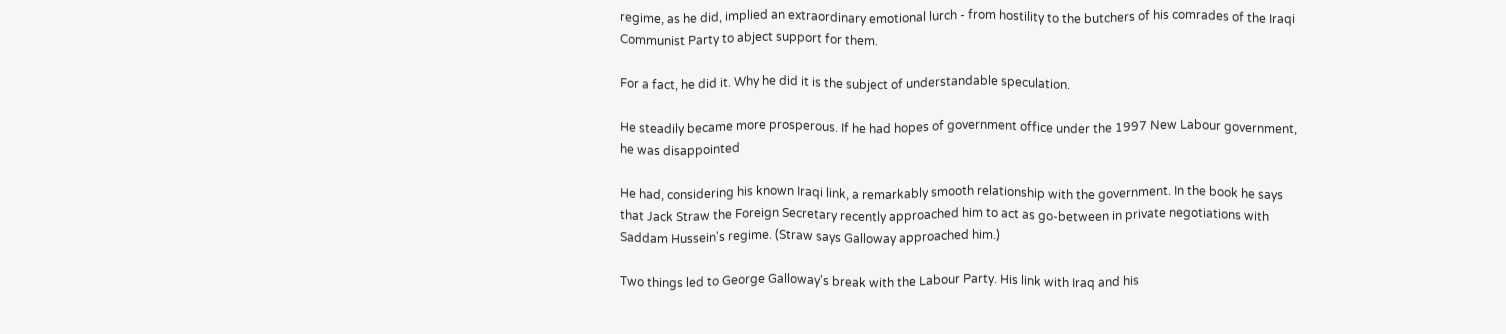regime, as he did, implied an extraordinary emotional lurch - from hostility to the butchers of his comrades of the Iraqi Communist Party to abject support for them.

For a fact, he did it. Why he did it is the subject of understandable speculation.

He steadily became more prosperous. If he had hopes of government office under the 1997 New Labour government, he was disappointed

He had, considering his known Iraqi link, a remarkably smooth relationship with the government. In the book he says that Jack Straw the Foreign Secretary recently approached him to act as go-between in private negotiations with Saddam Hussein's regime. (Straw says Galloway approached him.)

Two things led to George Galloway's break with the Labour Party. His link with Iraq and his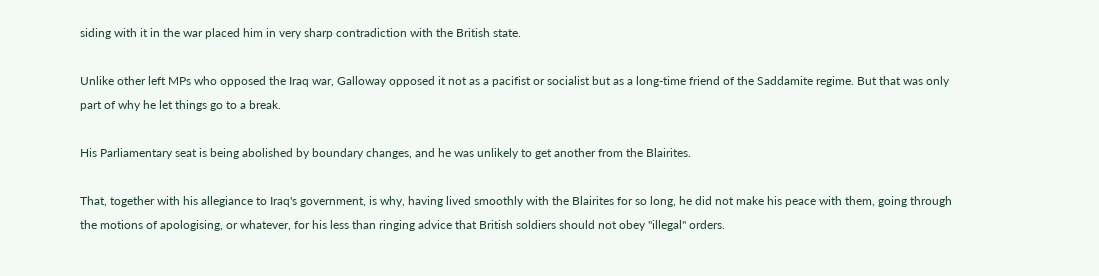siding with it in the war placed him in very sharp contradiction with the British state.

Unlike other left MPs who opposed the Iraq war, Galloway opposed it not as a pacifist or socialist but as a long-time friend of the Saddamite regime. But that was only part of why he let things go to a break.

His Parliamentary seat is being abolished by boundary changes, and he was unlikely to get another from the Blairites.

That, together with his allegiance to Iraq's government, is why, having lived smoothly with the Blairites for so long, he did not make his peace with them, going through the motions of apologising, or whatever, for his less than ringing advice that British soldiers should not obey "illegal" orders.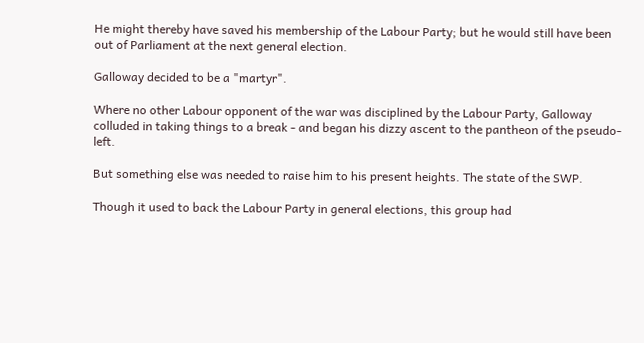He might thereby have saved his membership of the Labour Party; but he would still have been out of Parliament at the next general election.

Galloway decided to be a "martyr".

Where no other Labour opponent of the war was disciplined by the Labour Party, Galloway colluded in taking things to a break - and began his dizzy ascent to the pantheon of the pseudo-left.

But something else was needed to raise him to his present heights. The state of the SWP.

Though it used to back the Labour Party in general elections, this group had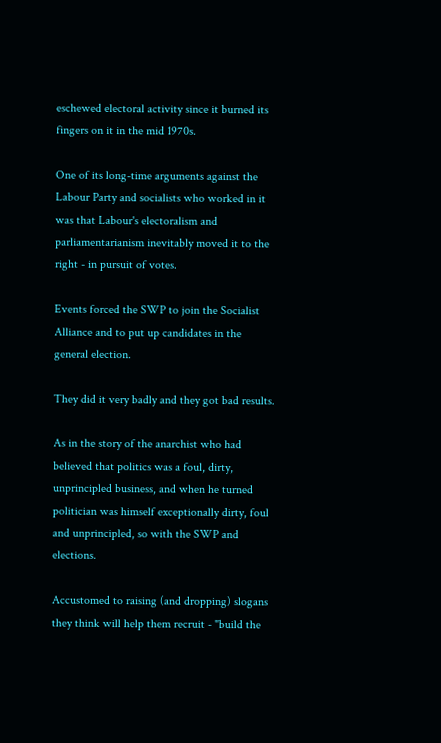eschewed electoral activity since it burned its fingers on it in the mid 1970s.

One of its long-time arguments against the Labour Party and socialists who worked in it was that Labour's electoralism and parliamentarianism inevitably moved it to the right - in pursuit of votes.

Events forced the SWP to join the Socialist Alliance and to put up candidates in the general election.

They did it very badly and they got bad results.

As in the story of the anarchist who had believed that politics was a foul, dirty, unprincipled business, and when he turned politician was himself exceptionally dirty, foul and unprincipled, so with the SWP and elections.

Accustomed to raising (and dropping) slogans they think will help them recruit - "build the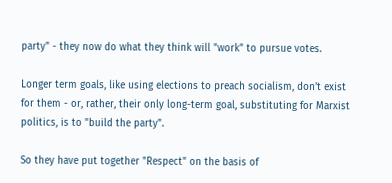party" - they now do what they think will "work" to pursue votes.

Longer term goals, like using elections to preach socialism, don't exist for them - or, rather, their only long-term goal, substituting for Marxist politics, is to "build the party".

So they have put together "Respect" on the basis of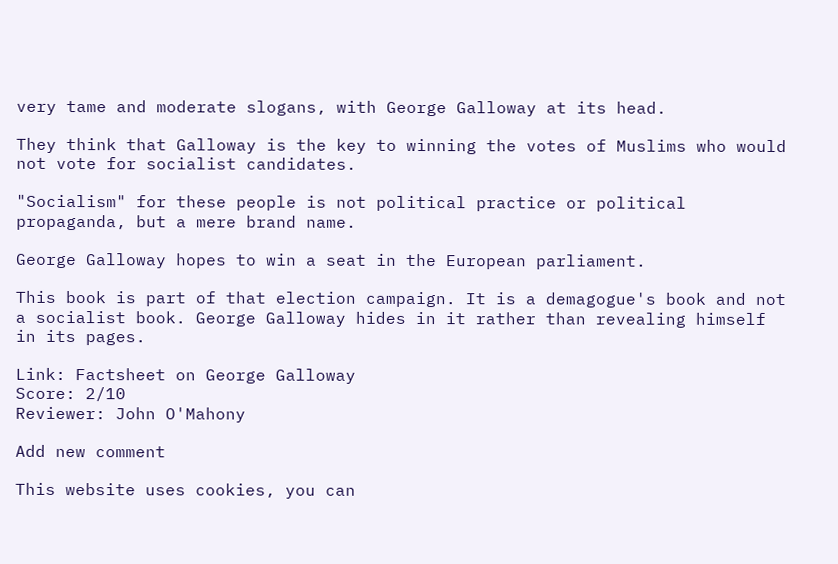very tame and moderate slogans, with George Galloway at its head.

They think that Galloway is the key to winning the votes of Muslims who would not vote for socialist candidates.

"Socialism" for these people is not political practice or political propaganda, but a mere brand name.

George Galloway hopes to win a seat in the European parliament.

This book is part of that election campaign. It is a demagogue's book and not a socialist book. George Galloway hides in it rather than revealing himself in its pages.

Link: Factsheet on George Galloway
Score: 2/10
Reviewer: John O'Mahony

Add new comment

This website uses cookies, you can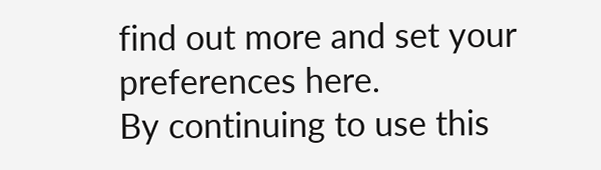find out more and set your preferences here.
By continuing to use this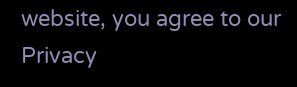website, you agree to our Privacy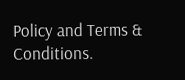Policy and Terms & Conditions.